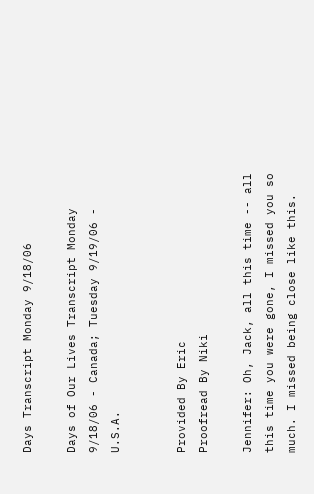Days Transcript Monday 9/18/06

Days of Our Lives Transcript Monday 9/18/06 - Canada; Tuesday 9/19/06 - U.S.A.


Provided By Eric
Proofread By Niki

Jennifer: Oh, Jack, all this time -- all this time you were gone, I missed you so much. I missed being close like this.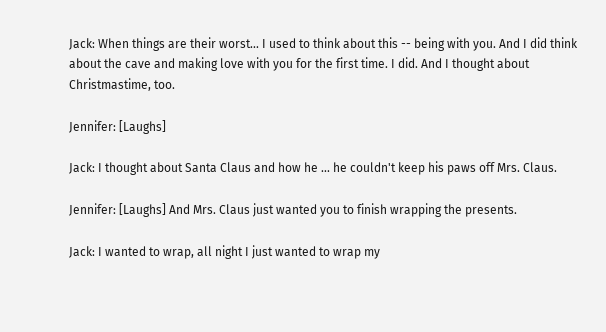Jack: When things are their worst... I used to think about this -- being with you. And I did think about the cave and making love with you for the first time. I did. And I thought about Christmastime, too.

Jennifer: [Laughs]

Jack: I thought about Santa Claus and how he ... he couldn't keep his paws off Mrs. Claus.

Jennifer: [Laughs] And Mrs. Claus just wanted you to finish wrapping the presents.

Jack: I wanted to wrap, all night I just wanted to wrap my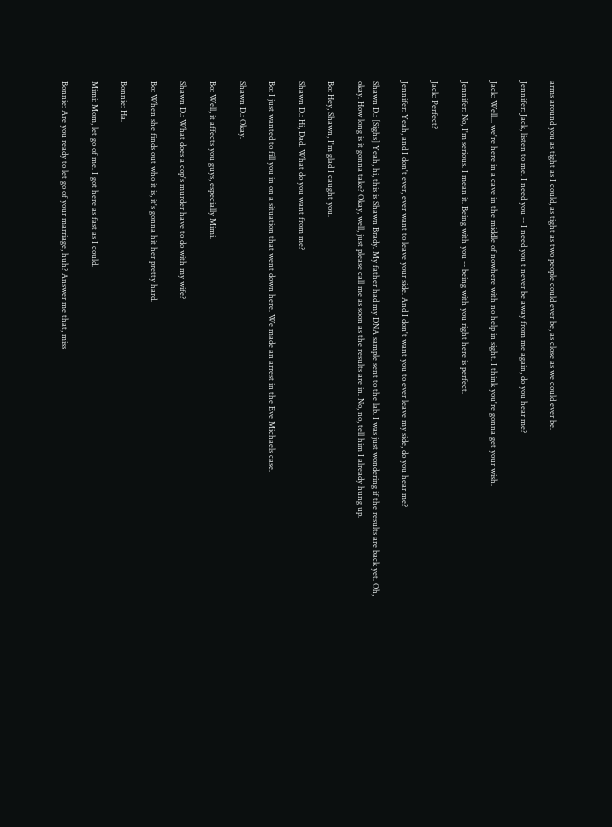arms around you as tight as I could, as tight as two people could ever be, as close as we could ever be.

Jennifer: Jack, listen to me. I need you -- I need you t never be away from me again, do you hear me?

Jack: Well... we're here in a cave in the middle of nowhere with no help in sight. I think you're gonna get your wish.

Jennifer: No, I'm serious. I mean it. Being with you -- being with you right here is perfect.

Jack: Perfect?

Jennifer: Yeah, and I don't ever, ever want to leave your side. And I don't want you to ever leave my side, do you hear me?

Shawn D.: [Sighs] Yeah, hi, this is Shawn Brady. My father had my DNA sample sent to the lab. I was just wondering if the results are back yet. Oh, okay. How long is it gonna take? Okay, well, just please call me as soon as the results are in. No, no, tell him I already hung up.

Bo: Hey, Shawn, I'm glad I caught you.

Shawn D.: Hi, Dad. What do you want from me?

Bo: I just wanted to fill you in on a situation that went down here. We made an arrest in the Eve Michaels case.

Shawn D.: Okay.

Bo: Well, it affects you guys, especially Mimi.

Shawn D.: What does a cop's murder have to do with my wife?

Bo: When she finds out who it is, it's gonna hit her pretty hard.

Bonnie: Ha.

Mimi: Mom, let go of me. I got here as fast as I could.

Bonnie: Are you ready to let go of your marriage, huh? Answer me that, miss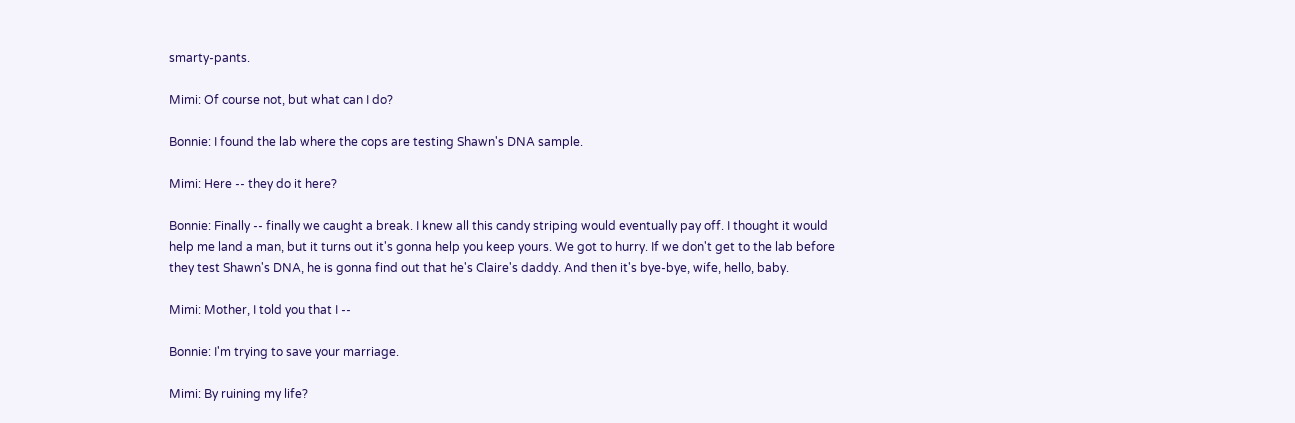smarty-pants.

Mimi: Of course not, but what can I do?

Bonnie: I found the lab where the cops are testing Shawn's DNA sample.

Mimi: Here -- they do it here?

Bonnie: Finally -- finally we caught a break. I knew all this candy striping would eventually pay off. I thought it would help me land a man, but it turns out it's gonna help you keep yours. We got to hurry. If we don't get to the lab before they test Shawn's DNA, he is gonna find out that he's Claire's daddy. And then it's bye-bye, wife, hello, baby.

Mimi: Mother, I told you that I --

Bonnie: I'm trying to save your marriage.

Mimi: By ruining my life?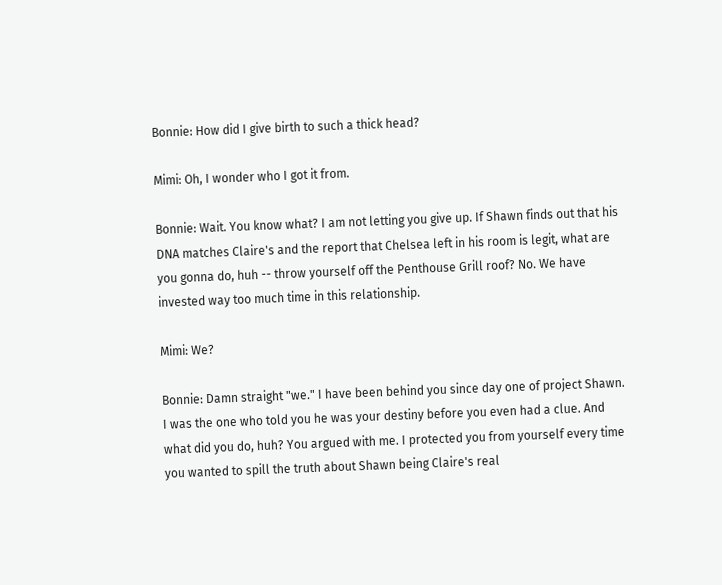Bonnie: How did I give birth to such a thick head?

Mimi: Oh, I wonder who I got it from.

Bonnie: Wait. You know what? I am not letting you give up. If Shawn finds out that his DNA matches Claire's and the report that Chelsea left in his room is legit, what are you gonna do, huh -- throw yourself off the Penthouse Grill roof? No. We have invested way too much time in this relationship.

Mimi: We?

Bonnie: Damn straight "we." I have been behind you since day one of project Shawn. I was the one who told you he was your destiny before you even had a clue. And what did you do, huh? You argued with me. I protected you from yourself every time you wanted to spill the truth about Shawn being Claire's real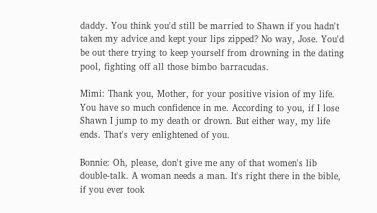daddy. You think you'd still be married to Shawn if you hadn't taken my advice and kept your lips zipped? No way, Jose. You'd be out there trying to keep yourself from drowning in the dating pool, fighting off all those bimbo barracudas.

Mimi: Thank you, Mother, for your positive vision of my life. You have so much confidence in me. According to you, if I lose Shawn I jump to my death or drown. But either way, my life ends. That's very enlightened of you.

Bonnie: Oh, please, don't give me any of that women's lib double-talk. A woman needs a man. It's right there in the bible, if you ever took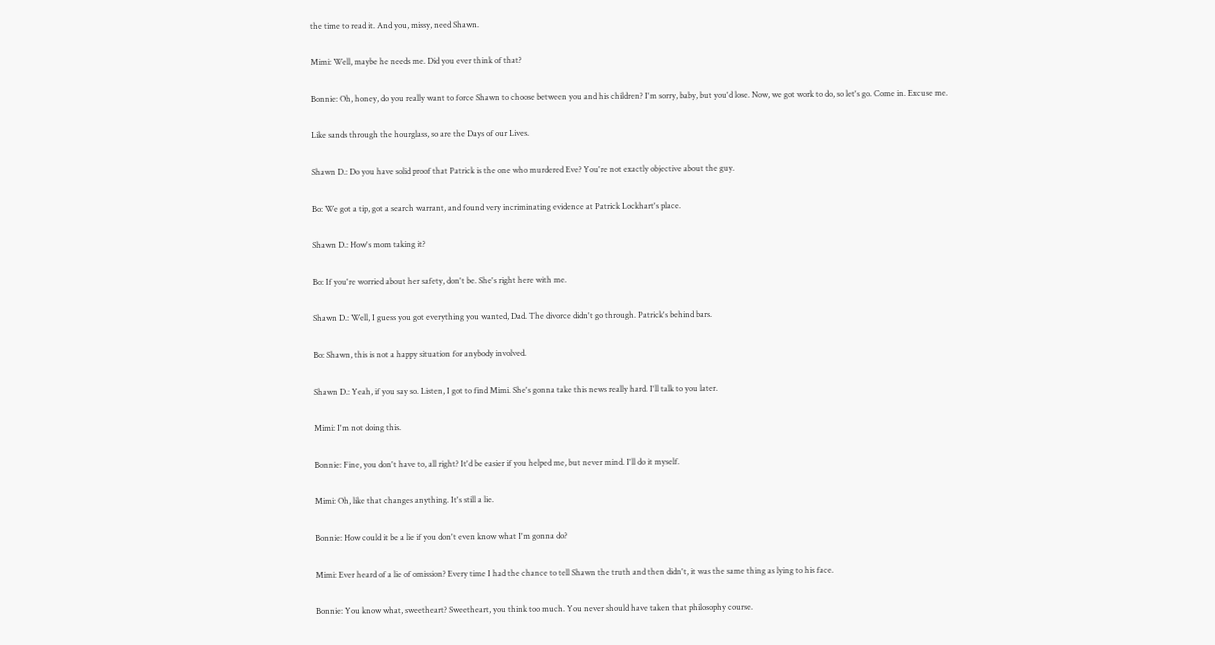the time to read it. And you, missy, need Shawn.

Mimi: Well, maybe he needs me. Did you ever think of that?

Bonnie: Oh, honey, do you really want to force Shawn to choose between you and his children? I'm sorry, baby, but you'd lose. Now, we got work to do, so let's go. Come in. Excuse me.

Like sands through the hourglass, so are the Days of our Lives.

Shawn D.: Do you have solid proof that Patrick is the one who murdered Eve? You're not exactly objective about the guy.

Bo: We got a tip, got a search warrant, and found very incriminating evidence at Patrick Lockhart's place.

Shawn D.: How's mom taking it?

Bo: If you're worried about her safety, don't be. She's right here with me.

Shawn D.: Well, I guess you got everything you wanted, Dad. The divorce didn't go through. Patrick's behind bars.

Bo: Shawn, this is not a happy situation for anybody involved.

Shawn D.: Yeah, if you say so. Listen, I got to find Mimi. She's gonna take this news really hard. I'll talk to you later.

Mimi: I'm not doing this.

Bonnie: Fine, you don't have to, all right? It'd be easier if you helped me, but never mind. I'll do it myself.

Mimi: Oh, like that changes anything. It's still a lie.

Bonnie: How could it be a lie if you don't even know what I'm gonna do?

Mimi: Ever heard of a lie of omission? Every time I had the chance to tell Shawn the truth and then didn't, it was the same thing as lying to his face.

Bonnie: You know what, sweetheart? Sweetheart, you think too much. You never should have taken that philosophy course.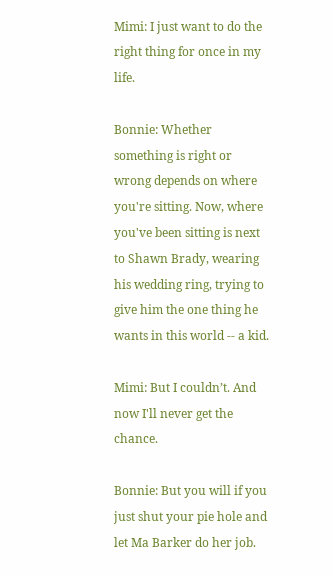Mimi: I just want to do the right thing for once in my life.

Bonnie: Whether something is right or wrong depends on where you're sitting. Now, where you've been sitting is next to Shawn Brady, wearing his wedding ring, trying to give him the one thing he wants in this world -- a kid.

Mimi: But I couldn’t. And now I'll never get the chance.

Bonnie: But you will if you just shut your pie hole and let Ma Barker do her job.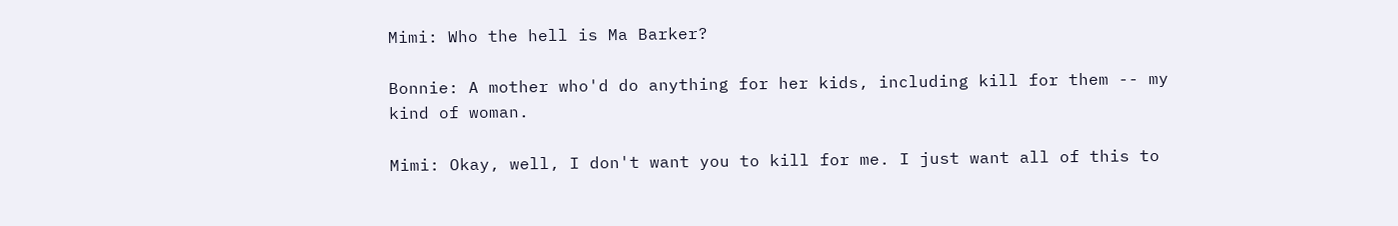Mimi: Who the hell is Ma Barker?

Bonnie: A mother who'd do anything for her kids, including kill for them -- my kind of woman.

Mimi: Okay, well, I don't want you to kill for me. I just want all of this to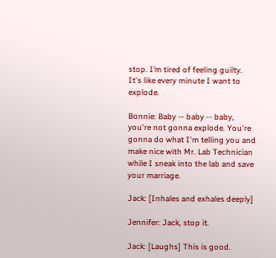stop. I’m tired of feeling guilty. It's like every minute I want to explode.

Bonnie: Baby -- baby -- baby, you're not gonna explode. You're gonna do what I'm telling you and make nice with Mr. Lab Technician while I sneak into the lab and save your marriage.

Jack: [Inhales and exhales deeply]

Jennifer: Jack, stop it.

Jack: [Laughs] This is good.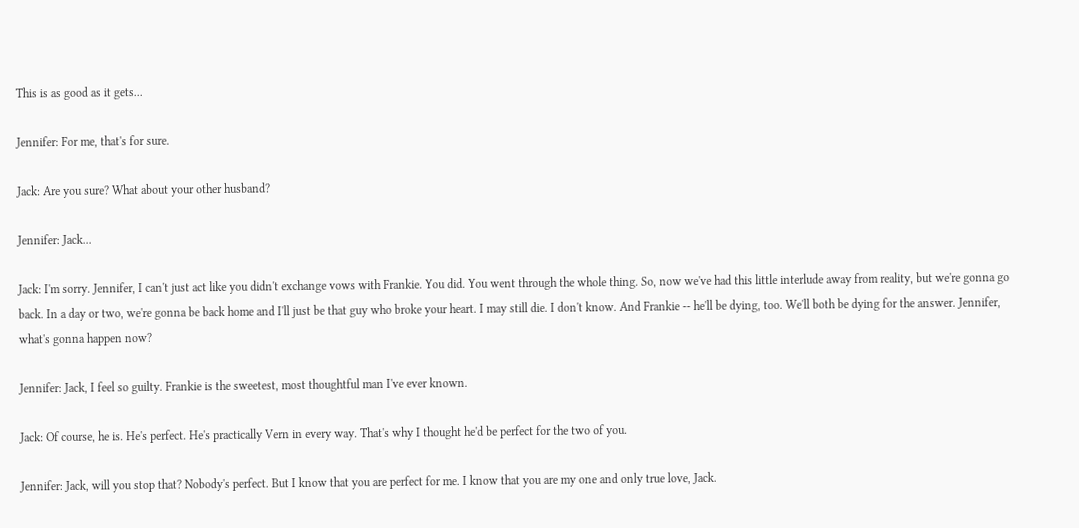This is as good as it gets...

Jennifer: For me, that's for sure.

Jack: Are you sure? What about your other husband?

Jennifer: Jack...

Jack: I'm sorry. Jennifer, I can't just act like you didn't exchange vows with Frankie. You did. You went through the whole thing. So, now we've had this little interlude away from reality, but we're gonna go back. In a day or two, we're gonna be back home and I'll just be that guy who broke your heart. I may still die. I don't know. And Frankie -- he'll be dying, too. We'll both be dying for the answer. Jennifer, what's gonna happen now?

Jennifer: Jack, I feel so guilty. Frankie is the sweetest, most thoughtful man I've ever known.

Jack: Of course, he is. He's perfect. He's practically Vern in every way. That's why I thought he'd be perfect for the two of you.

Jennifer: Jack, will you stop that? Nobody's perfect. But I know that you are perfect for me. I know that you are my one and only true love, Jack.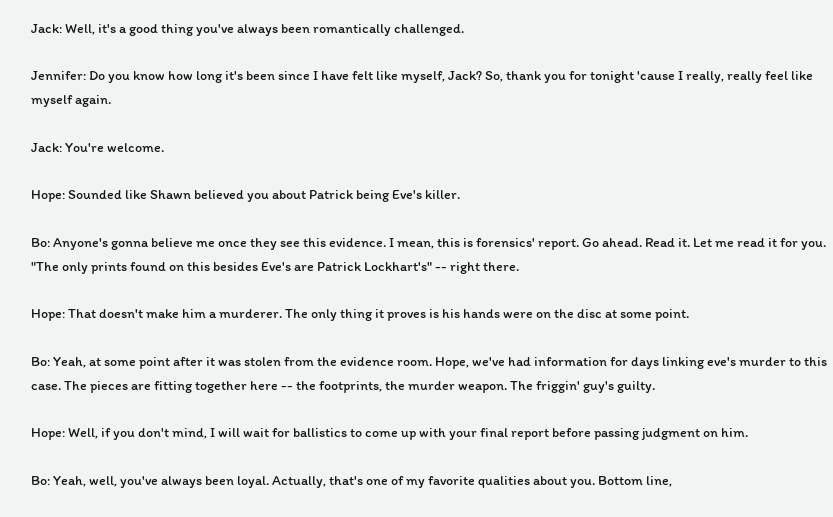Jack: Well, it's a good thing you've always been romantically challenged.

Jennifer: Do you know how long it's been since I have felt like myself, Jack? So, thank you for tonight 'cause I really, really feel like myself again.

Jack: You're welcome.

Hope: Sounded like Shawn believed you about Patrick being Eve's killer.

Bo: Anyone's gonna believe me once they see this evidence. I mean, this is forensics' report. Go ahead. Read it. Let me read it for you. "The only prints found on this besides Eve's are Patrick Lockhart's" -- right there.

Hope: That doesn't make him a murderer. The only thing it proves is his hands were on the disc at some point.

Bo: Yeah, at some point after it was stolen from the evidence room. Hope, we've had information for days linking eve's murder to this case. The pieces are fitting together here -- the footprints, the murder weapon. The friggin' guy's guilty.

Hope: Well, if you don't mind, I will wait for ballistics to come up with your final report before passing judgment on him.

Bo: Yeah, well, you've always been loyal. Actually, that's one of my favorite qualities about you. Bottom line,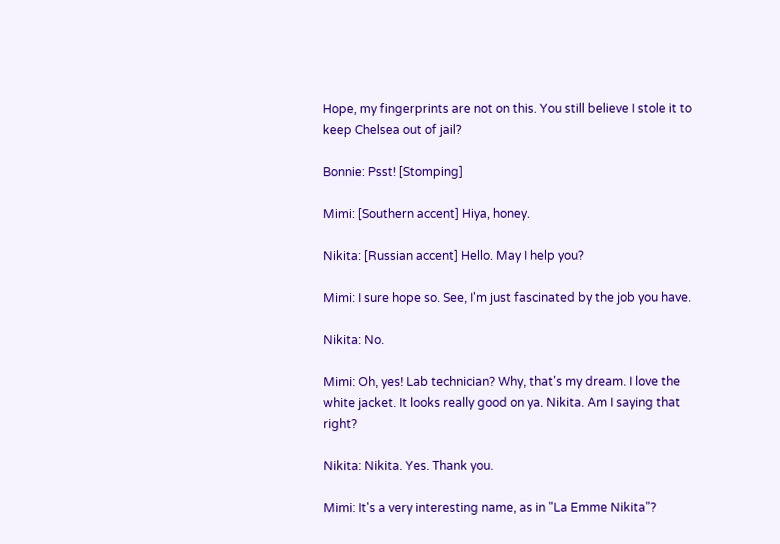Hope, my fingerprints are not on this. You still believe I stole it to keep Chelsea out of jail?

Bonnie: Psst! [Stomping]

Mimi: [Southern accent] Hiya, honey.

Nikita: [Russian accent] Hello. May I help you?

Mimi: I sure hope so. See, I'm just fascinated by the job you have.

Nikita: No.

Mimi: Oh, yes! Lab technician? Why, that's my dream. I love the white jacket. It looks really good on ya. Nikita. Am I saying that right?

Nikita: Nikita. Yes. Thank you.

Mimi: It's a very interesting name, as in "La Emme Nikita"?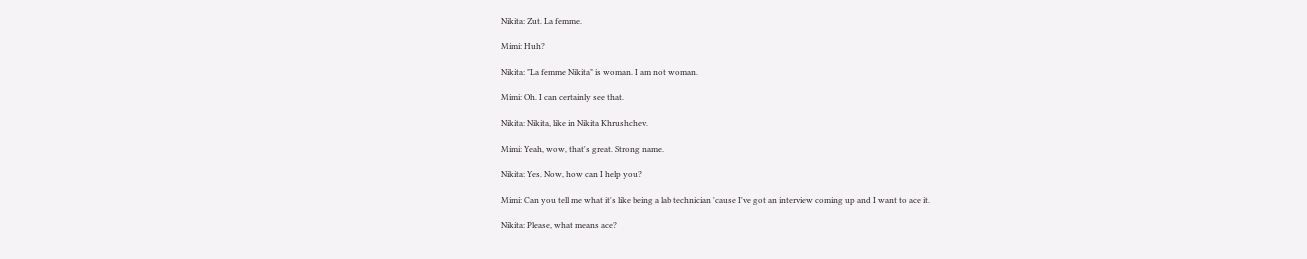Nikita: Zut. La femme.

Mimi: Huh?

Nikita: "La femme Nikita" is woman. I am not woman.

Mimi: Oh. I can certainly see that.

Nikita: Nikita, like in Nikita Khrushchev.

Mimi: Yeah, wow, that's great. Strong name.

Nikita: Yes. Now, how can I help you?

Mimi: Can you tell me what it's like being a lab technician 'cause I've got an interview coming up and I want to ace it.

Nikita: Please, what means ace?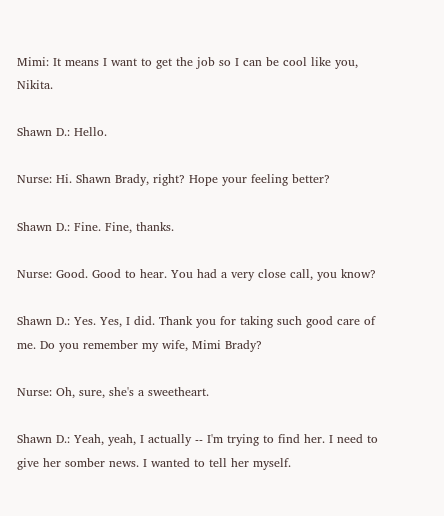Mimi: It means I want to get the job so I can be cool like you, Nikita.

Shawn D.: Hello.

Nurse: Hi. Shawn Brady, right? Hope your feeling better?

Shawn D.: Fine. Fine, thanks.

Nurse: Good. Good to hear. You had a very close call, you know?

Shawn D.: Yes. Yes, I did. Thank you for taking such good care of me. Do you remember my wife, Mimi Brady?

Nurse: Oh, sure, she's a sweetheart.

Shawn D.: Yeah, yeah, I actually -- I'm trying to find her. I need to give her somber news. I wanted to tell her myself.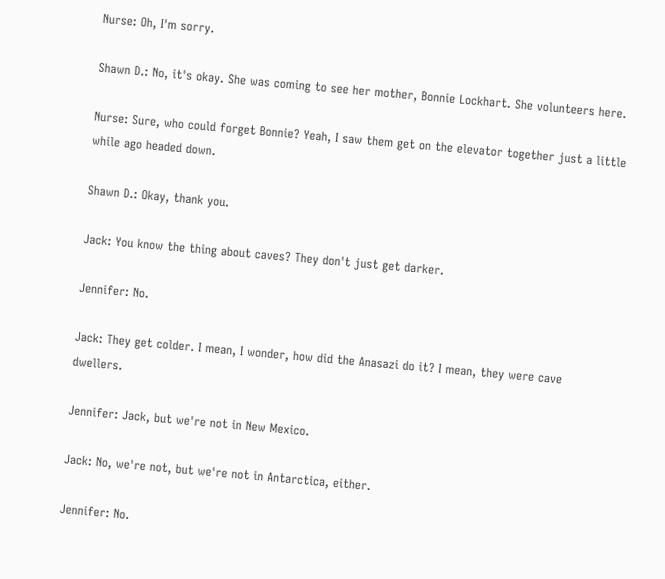Nurse: Oh, I'm sorry.

Shawn D.: No, it's okay. She was coming to see her mother, Bonnie Lockhart. She volunteers here.

Nurse: Sure, who could forget Bonnie? Yeah, I saw them get on the elevator together just a little while ago headed down.

Shawn D.: Okay, thank you.

Jack: You know the thing about caves? They don't just get darker.

Jennifer: No.

Jack: They get colder. I mean, I wonder, how did the Anasazi do it? I mean, they were cave dwellers.

Jennifer: Jack, but we're not in New Mexico.

Jack: No, we're not, but we're not in Antarctica, either.

Jennifer: No.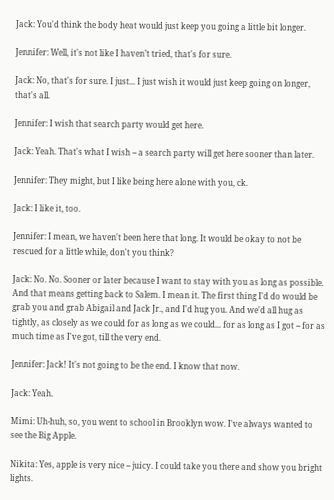Jack: You'd think the body heat would just keep you going a little bit longer.

Jennifer: Well, it's not like I haven’t tried, that's for sure.

Jack: No, that's for sure. I just... I just wish it would just keep going on longer, that's all.

Jennifer: I wish that search party would get here.

Jack: Yeah. That's what I wish -- a search party will get here sooner than later.

Jennifer: They might, but I like being here alone with you, ck.

Jack: I like it, too.

Jennifer: I mean, we haven't been here that long. It would be okay to not be rescued for a little while, don't you think?

Jack: No. No. Sooner or later because I want to stay with you as long as possible. And that means getting back to Salem. I mean it. The first thing I'd do would be grab you and grab Abigail and Jack Jr., and I'd hug you. And we'd all hug as tightly, as closely as we could for as long as we could... for as long as I got -- for as much time as I've got, till the very end.

Jennifer: Jack! It's not going to be the end. I know that now.

Jack: Yeah.

Mimi: Uh-huh, so, you went to school in Brooklyn wow. I've always wanted to see the Big Apple.

Nikita: Yes, apple is very nice -- juicy. I could take you there and show you bright lights.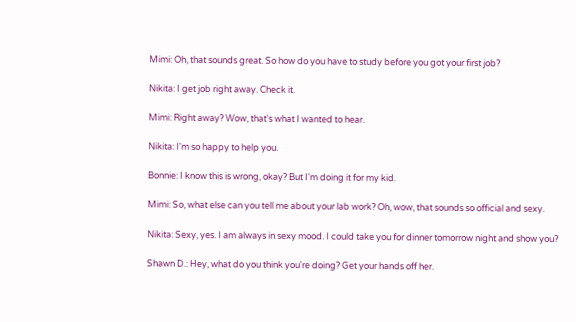Mimi: Oh, that sounds great. So how do you have to study before you got your first job?

Nikita: I get job right away. Check it.

Mimi: Right away? Wow, that's what I wanted to hear.

Nikita: I'm so happy to help you.

Bonnie: I know this is wrong, okay? But I'm doing it for my kid.

Mimi: So, what else can you tell me about your lab work? Oh, wow, that sounds so official and sexy.

Nikita: Sexy, yes. I am always in sexy mood. I could take you for dinner tomorrow night and show you?

Shawn D.: Hey, what do you think you're doing? Get your hands off her.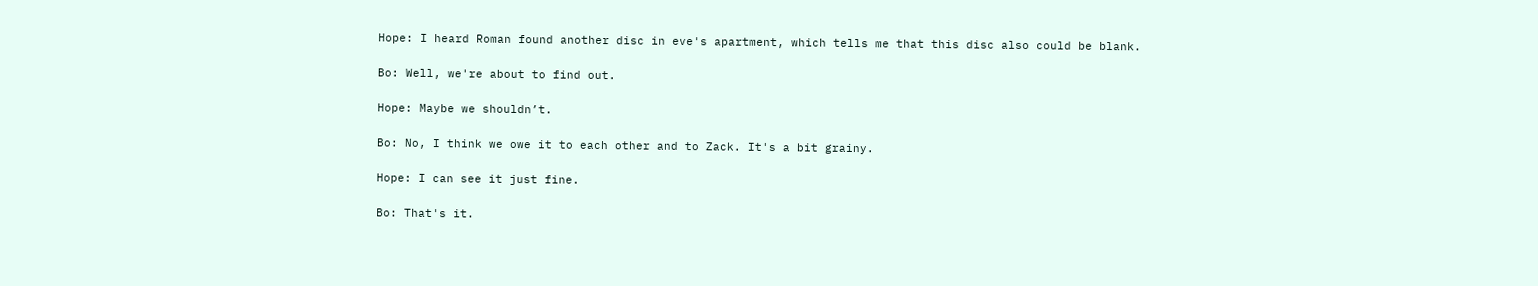Hope: I heard Roman found another disc in eve's apartment, which tells me that this disc also could be blank.

Bo: Well, we're about to find out.

Hope: Maybe we shouldn’t.

Bo: No, I think we owe it to each other and to Zack. It's a bit grainy.

Hope: I can see it just fine.

Bo: That's it.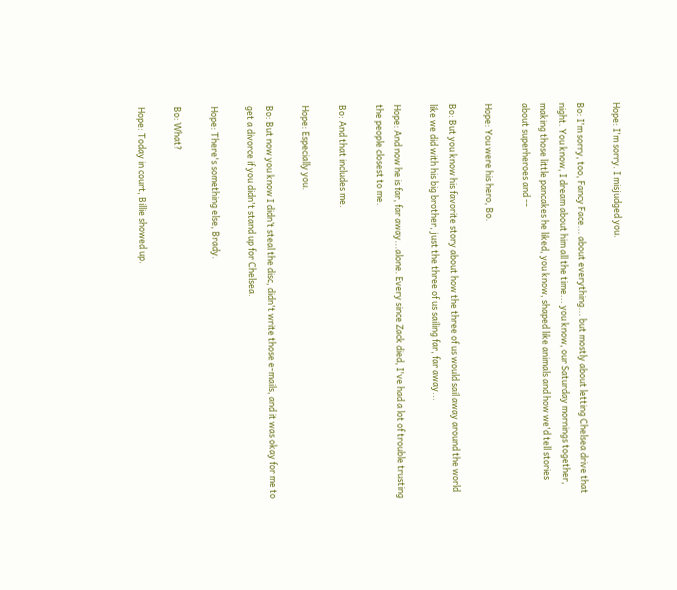Hope: I'm sorry. I misjudged you.

Bo: I'm sorry, too, Fancy Face... about everything... but mostly about letting Chelsea drive that night. You know, I dream about him all the time... you know, our Saturday mornings together, making those little pancakes he liked, you know, shaped like animals and how we'd tell stories about superheroes and --

Hope: You were his hero, Bo.

Bo: But you know his favorite story about how the three of us would sail away around the world like we did with his big brother, just the three of us sailing far, far away...

Hope: And now he is far, far away...alone. Every since Zack died, I've had a lot of trouble trusting the people closest to me.

Bo: And that includes me.

Hope: Especially you.

Bo: But now you know I didn’t steal the disc, didn't write those e-mails, and it was okay for me to get a divorce if you didn't stand up for Chelsea.

Hope: There's something else, Brady.

Bo: What?

Hope: Today in court, Billie showed up.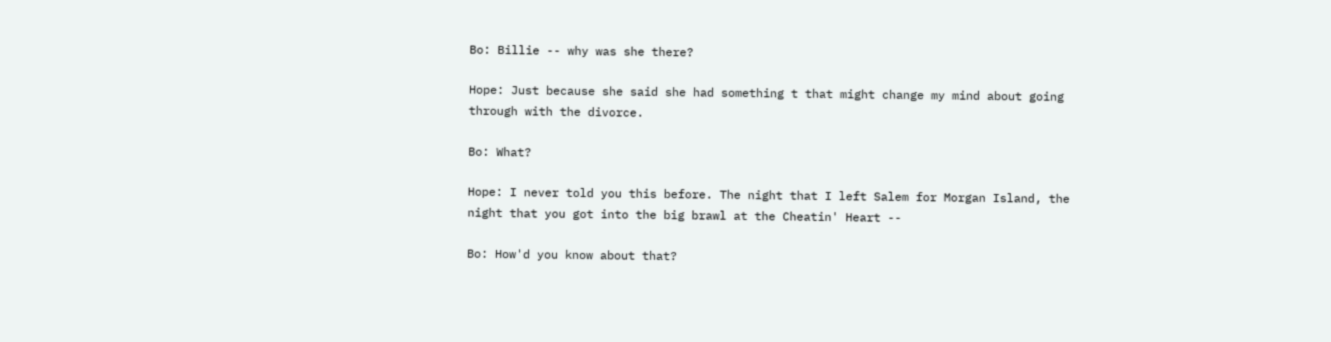Bo: Billie -- why was she there?

Hope: Just because she said she had something t that might change my mind about going through with the divorce.

Bo: What?

Hope: I never told you this before. The night that I left Salem for Morgan Island, the night that you got into the big brawl at the Cheatin' Heart --

Bo: How'd you know about that?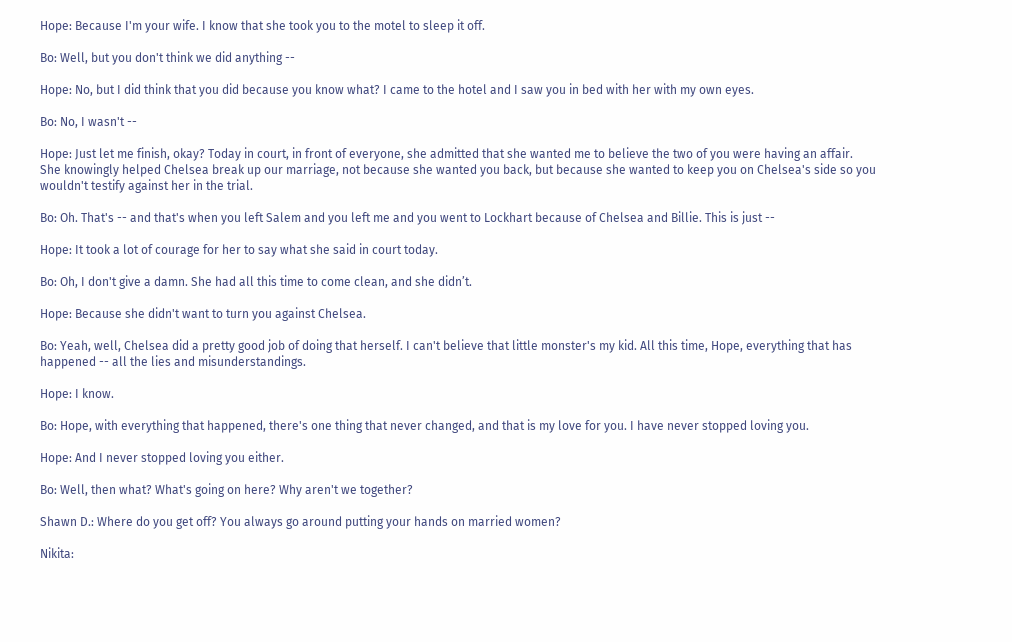Hope: Because I'm your wife. I know that she took you to the motel to sleep it off.

Bo: Well, but you don't think we did anything --

Hope: No, but I did think that you did because you know what? I came to the hotel and I saw you in bed with her with my own eyes.

Bo: No, I wasn't --

Hope: Just let me finish, okay? Today in court, in front of everyone, she admitted that she wanted me to believe the two of you were having an affair. She knowingly helped Chelsea break up our marriage, not because she wanted you back, but because she wanted to keep you on Chelsea's side so you wouldn't testify against her in the trial.

Bo: Oh. That's -- and that's when you left Salem and you left me and you went to Lockhart because of Chelsea and Billie. This is just --

Hope: It took a lot of courage for her to say what she said in court today.

Bo: Oh, I don't give a damn. She had all this time to come clean, and she didn’t.

Hope: Because she didn't want to turn you against Chelsea.

Bo: Yeah, well, Chelsea did a pretty good job of doing that herself. I can't believe that little monster's my kid. All this time, Hope, everything that has happened -- all the lies and misunderstandings.

Hope: I know.

Bo: Hope, with everything that happened, there's one thing that never changed, and that is my love for you. I have never stopped loving you.

Hope: And I never stopped loving you either.

Bo: Well, then what? What's going on here? Why aren't we together?

Shawn D.: Where do you get off? You always go around putting your hands on married women?

Nikita: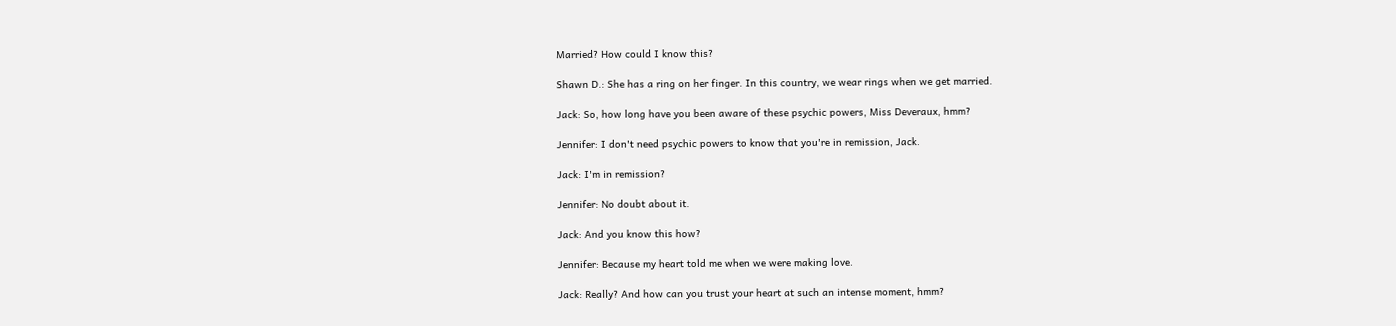Married? How could I know this?

Shawn D.: She has a ring on her finger. In this country, we wear rings when we get married.

Jack: So, how long have you been aware of these psychic powers, Miss Deveraux, hmm?

Jennifer: I don't need psychic powers to know that you're in remission, Jack.

Jack: I'm in remission?

Jennifer: No doubt about it.

Jack: And you know this how?

Jennifer: Because my heart told me when we were making love.

Jack: Really? And how can you trust your heart at such an intense moment, hmm?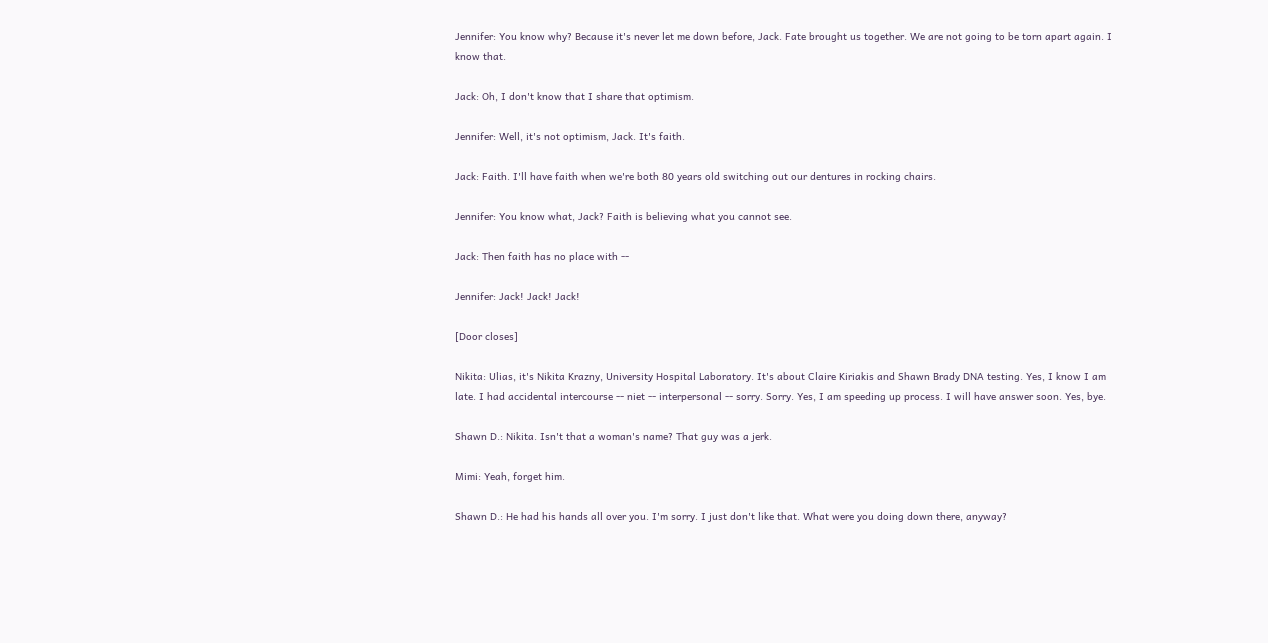Jennifer: You know why? Because it's never let me down before, Jack. Fate brought us together. We are not going to be torn apart again. I know that.

Jack: Oh, I don't know that I share that optimism.

Jennifer: Well, it's not optimism, Jack. It's faith.

Jack: Faith. I'll have faith when we're both 80 years old switching out our dentures in rocking chairs.

Jennifer: You know what, Jack? Faith is believing what you cannot see.

Jack: Then faith has no place with --

Jennifer: Jack! Jack! Jack!

[Door closes]

Nikita: Ulias, it's Nikita Krazny, University Hospital Laboratory. It's about Claire Kiriakis and Shawn Brady DNA testing. Yes, I know I am late. I had accidental intercourse -- niet -- interpersonal -- sorry. Sorry. Yes, I am speeding up process. I will have answer soon. Yes, bye.

Shawn D.: Nikita. Isn't that a woman's name? That guy was a jerk.

Mimi: Yeah, forget him.

Shawn D.: He had his hands all over you. I'm sorry. I just don't like that. What were you doing down there, anyway?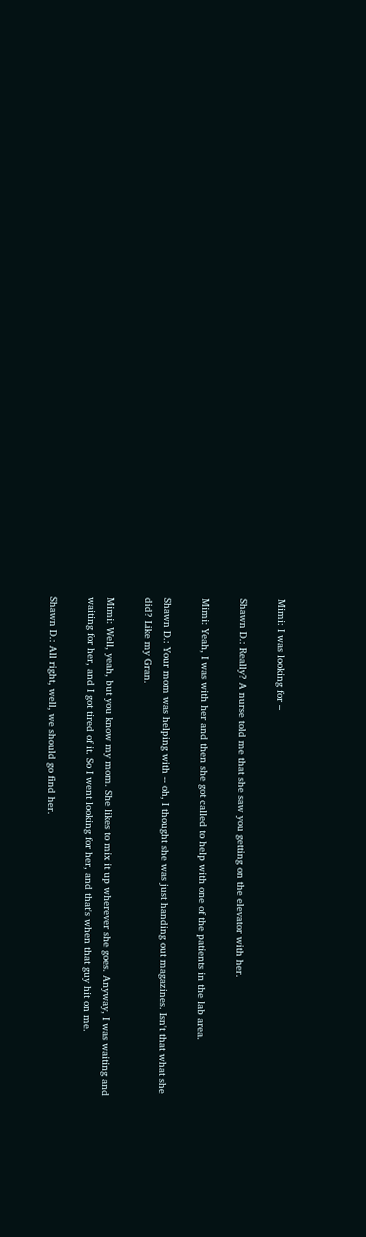Mimi: I was looking for –

Shawn D.: Really? A nurse told me that she saw you getting on the elevator with her.

Mimi: Yeah, I was with her and then she got called to help with one of the patients in the lab area.

Shawn D.: Your mom was helping with -- oh, I thought she was just handing out magazines. Isn't that what she did? Like my Gran.

Mimi: Well, yeah, but you know my mom. She likes to mix it up wherever she goes. Anyway, I was waiting and waiting for her, and I got tired of it. So I went looking for her, and that's when that guy hit on me.

Shawn D.: All right, well, we should go find her.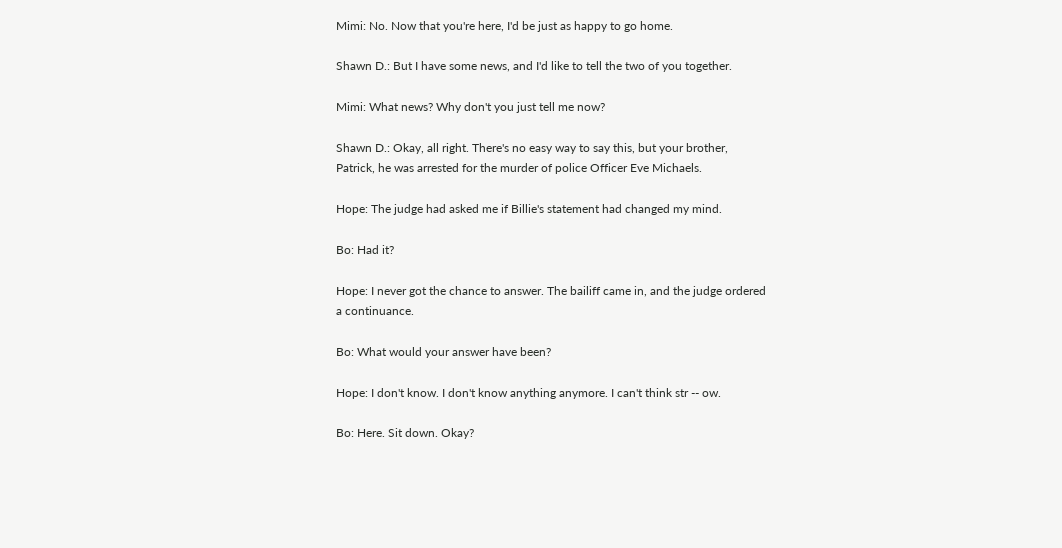Mimi: No. Now that you're here, I'd be just as happy to go home.

Shawn D.: But I have some news, and I'd like to tell the two of you together.

Mimi: What news? Why don't you just tell me now?

Shawn D.: Okay, all right. There's no easy way to say this, but your brother, Patrick, he was arrested for the murder of police Officer Eve Michaels.

Hope: The judge had asked me if Billie's statement had changed my mind.

Bo: Had it?

Hope: I never got the chance to answer. The bailiff came in, and the judge ordered a continuance.

Bo: What would your answer have been?

Hope: I don't know. I don't know anything anymore. I can't think str -- ow.

Bo: Here. Sit down. Okay?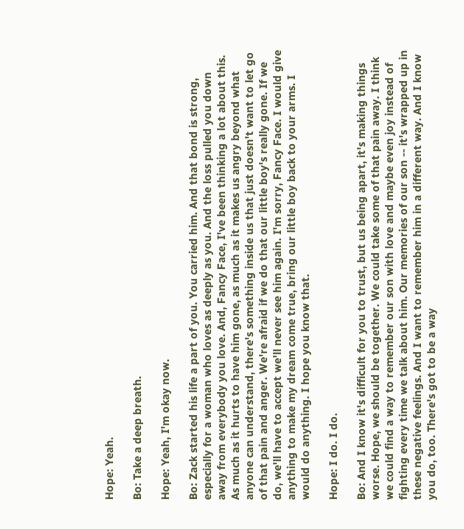Hope: Yeah.

Bo: Take a deep breath.

Hope: Yeah, I'm okay now.

Bo: Zack started his life a part of you. You carried him. And that bond is strong, especially for a woman who loves as deeply as you. And the loss pulled you down away from everybody you love. And, Fancy Face, I've been thinking a lot about this. As much as it hurts to have him gone, as much as it makes us angry beyond what anyone can understand, there's something inside us that just doesn't want to let go of that pain and anger. We're afraid if we do that our little boy's really gone. If we do, we'll have to accept we'll never see him again. I'm sorry, Fancy Face. I would give anything to make my dream come true, bring our little boy back to your arms. I would do anything. I hope you know that.

Hope: I do. I do.

Bo: And I know it's difficult for you to trust, but us being apart, it's making things worse. Hope, we should be together. We could take some of that pain away. I think we could find a way to remember our son with love and maybe even joy instead of fighting every time we talk about him. Our memories of our son -- it's wrapped up in these negative feelings. And I want to remember him in a different way. And I know you do, too. There's got to be a way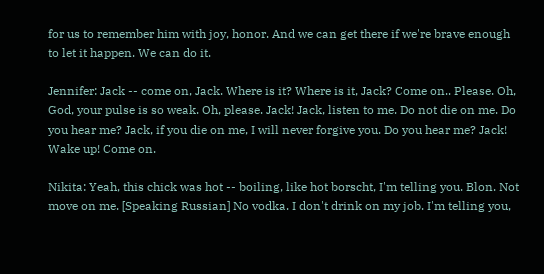for us to remember him with joy, honor. And we can get there if we're brave enough to let it happen. We can do it.

Jennifer: Jack -- come on, Jack. Where is it? Where is it, Jack? Come on.. Please. Oh, God, your pulse is so weak. Oh, please. Jack! Jack, listen to me. Do not die on me. Do you hear me? Jack, if you die on me, I will never forgive you. Do you hear me? Jack! Wake up! Come on.

Nikita: Yeah, this chick was hot -- boiling, like hot borscht, I'm telling you. Blon. Not move on me. [Speaking Russian] No vodka. I don't drink on my job. I'm telling you,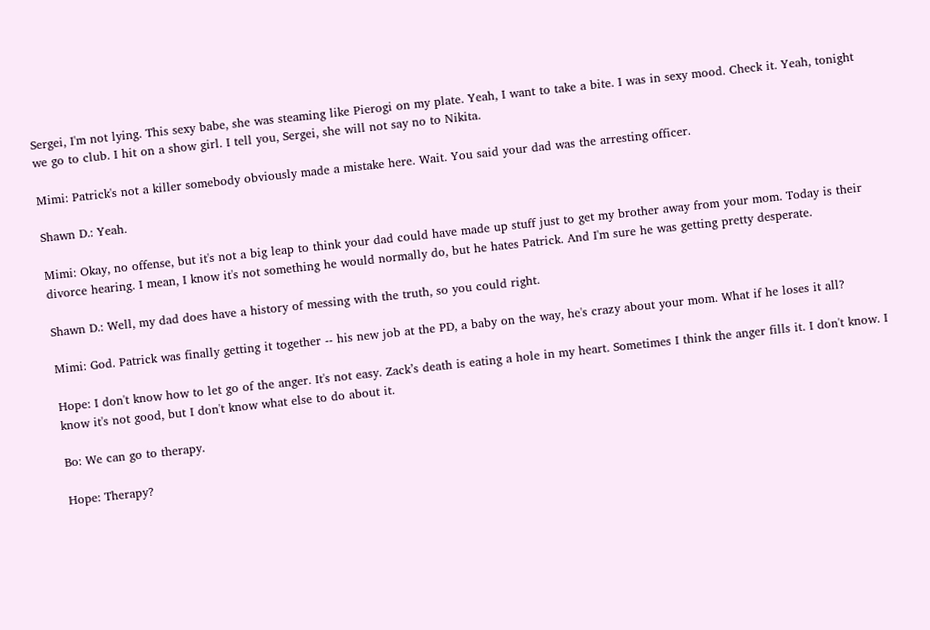Sergei, I'm not lying. This sexy babe, she was steaming like Pierogi on my plate. Yeah, I want to take a bite. I was in sexy mood. Check it. Yeah, tonight we go to club. I hit on a show girl. I tell you, Sergei, she will not say no to Nikita.

Mimi: Patrick's not a killer somebody obviously made a mistake here. Wait. You said your dad was the arresting officer.

Shawn D.: Yeah.

Mimi: Okay, no offense, but it's not a big leap to think your dad could have made up stuff just to get my brother away from your mom. Today is their divorce hearing. I mean, I know it's not something he would normally do, but he hates Patrick. And I'm sure he was getting pretty desperate.

Shawn D.: Well, my dad does have a history of messing with the truth, so you could right.

Mimi: God. Patrick was finally getting it together -- his new job at the PD, a baby on the way, he's crazy about your mom. What if he loses it all?

Hope: I don't know how to let go of the anger. It's not easy. Zack’s death is eating a hole in my heart. Sometimes I think the anger fills it. I don't know. I know it's not good, but I don't know what else to do about it.

Bo: We can go to therapy.

Hope: Therapy?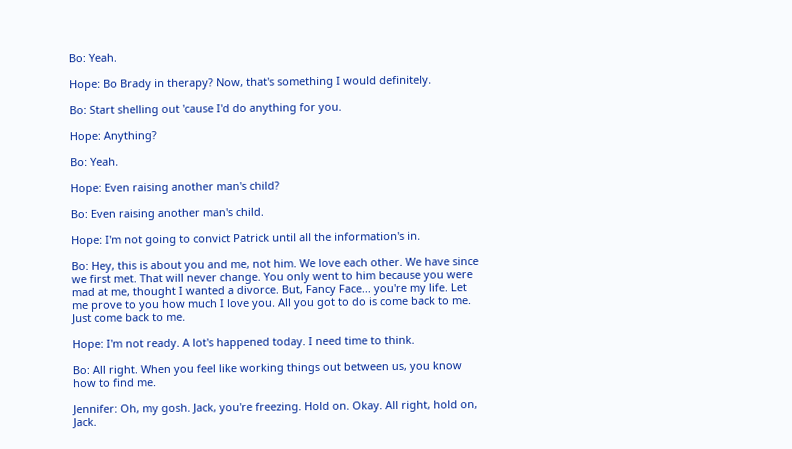Bo: Yeah.

Hope: Bo Brady in therapy? Now, that's something I would definitely.

Bo: Start shelling out 'cause I'd do anything for you.

Hope: Anything?

Bo: Yeah.

Hope: Even raising another man's child?

Bo: Even raising another man's child.

Hope: I'm not going to convict Patrick until all the information's in.

Bo: Hey, this is about you and me, not him. We love each other. We have since we first met. That will never change. You only went to him because you were mad at me, thought I wanted a divorce. But, Fancy Face... you're my life. Let me prove to you how much I love you. All you got to do is come back to me. Just come back to me.

Hope: I'm not ready. A lot's happened today. I need time to think.

Bo: All right. When you feel like working things out between us, you know how to find me.

Jennifer: Oh, my gosh. Jack, you're freezing. Hold on. Okay. All right, hold on, Jack.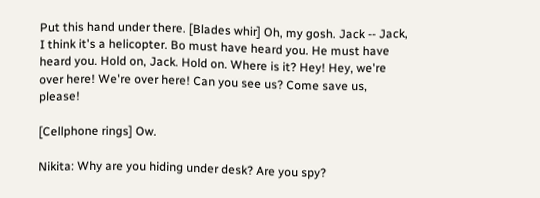Put this hand under there. [Blades whir] Oh, my gosh. Jack -- Jack, I think it's a helicopter. Bo must have heard you. He must have heard you. Hold on, Jack. Hold on. Where is it? Hey! Hey, we're over here! We're over here! Can you see us? Come save us, please!

[Cellphone rings] Ow.

Nikita: Why are you hiding under desk? Are you spy?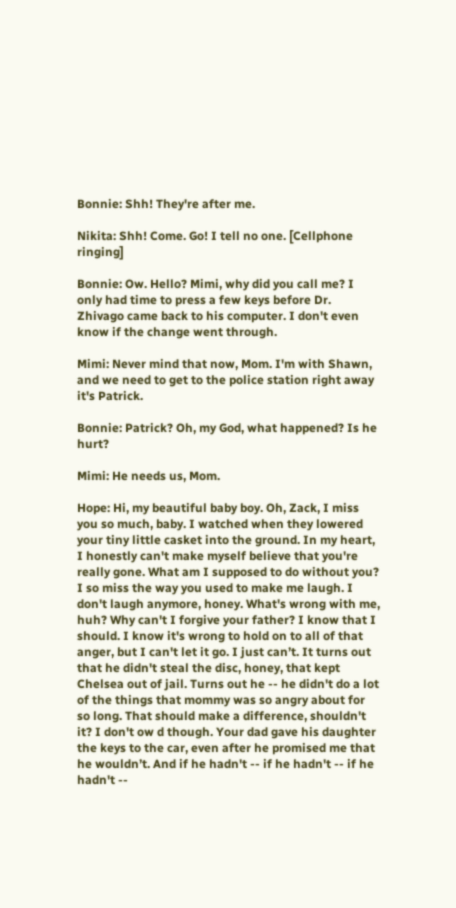Bonnie: Shh! They're after me.

Nikita: Shh! Come. Go! I tell no one. [Cellphone ringing]

Bonnie: Ow. Hello? Mimi, why did you call me? I only had time to press a few keys before Dr. Zhivago came back to his computer. I don't even know if the change went through.

Mimi: Never mind that now, Mom. I'm with Shawn, and we need to get to the police station right away it's Patrick.

Bonnie: Patrick? Oh, my God, what happened? Is he hurt?

Mimi: He needs us, Mom.

Hope: Hi, my beautiful baby boy. Oh, Zack, I miss you so much, baby. I watched when they lowered your tiny little casket into the ground. In my heart, I honestly can't make myself believe that you're really gone. What am I supposed to do without you? I so miss the way you used to make me laugh. I don't laugh anymore, honey. What's wrong with me, huh? Why can't I forgive your father? I know that I should. I know it's wrong to hold on to all of that anger, but I can't let it go. I just can’t. It turns out that he didn't steal the disc, honey, that kept Chelsea out of jail. Turns out he -- he didn't do a lot of the things that mommy was so angry about for so long. That should make a difference, shouldn't it? I don't ow d though. Your dad gave his daughter the keys to the car, even after he promised me that he wouldn’t. And if he hadn't -- if he hadn't -- if he hadn't --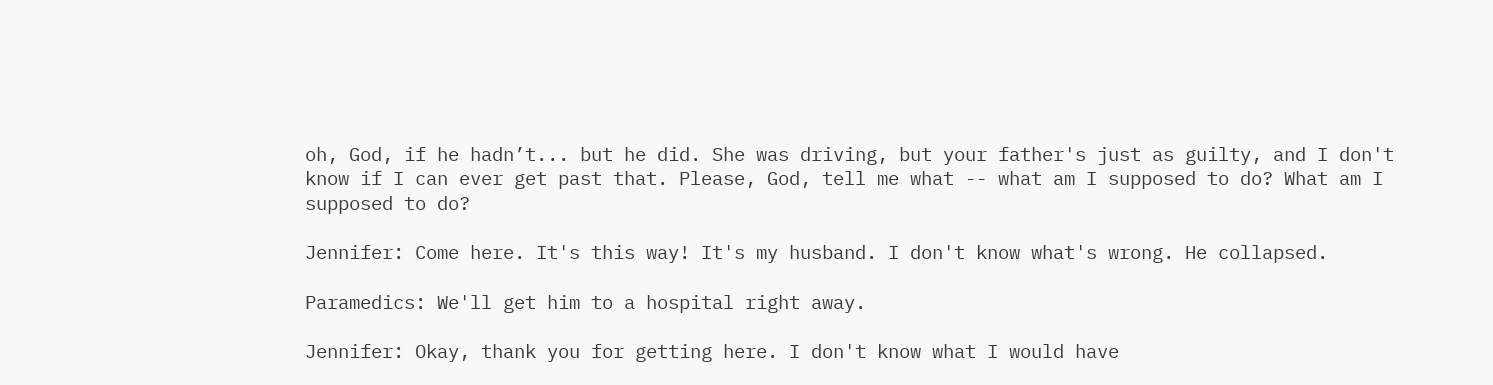oh, God, if he hadn’t... but he did. She was driving, but your father's just as guilty, and I don't know if I can ever get past that. Please, God, tell me what -- what am I supposed to do? What am I supposed to do?

Jennifer: Come here. It's this way! It's my husband. I don't know what's wrong. He collapsed.

Paramedics: We'll get him to a hospital right away.

Jennifer: Okay, thank you for getting here. I don't know what I would have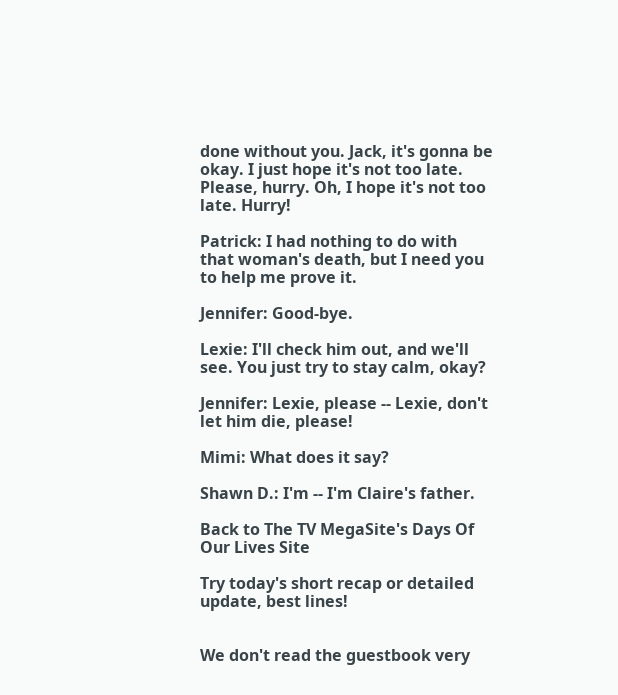done without you. Jack, it's gonna be okay. I just hope it's not too late. Please, hurry. Oh, I hope it's not too late. Hurry!

Patrick: I had nothing to do with that woman's death, but I need you to help me prove it.

Jennifer: Good-bye.

Lexie: I'll check him out, and we'll see. You just try to stay calm, okay?

Jennifer: Lexie, please -- Lexie, don't let him die, please!

Mimi: What does it say?

Shawn D.: I'm -- I'm Claire's father.

Back to The TV MegaSite's Days Of Our Lives Site

Try today's short recap or detailed update, best lines!


We don't read the guestbook very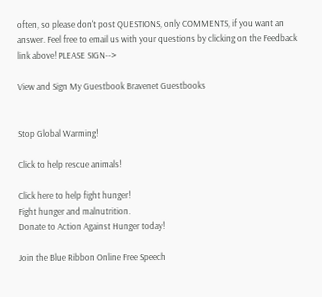often, so please don't post QUESTIONS, only COMMENTS, if you want an answer. Feel free to email us with your questions by clicking on the Feedback link above! PLEASE SIGN-->

View and Sign My Guestbook Bravenet Guestbooks


Stop Global Warming!

Click to help rescue animals!

Click here to help fight hunger!
Fight hunger and malnutrition.
Donate to Action Against Hunger today!

Join the Blue Ribbon Online Free Speech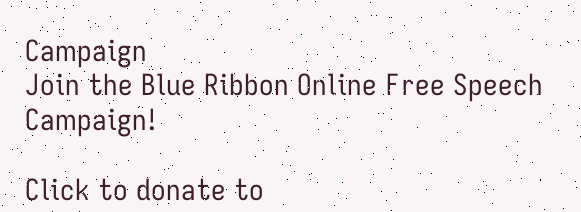Campaign
Join the Blue Ribbon Online Free Speech Campaign!

Click to donate to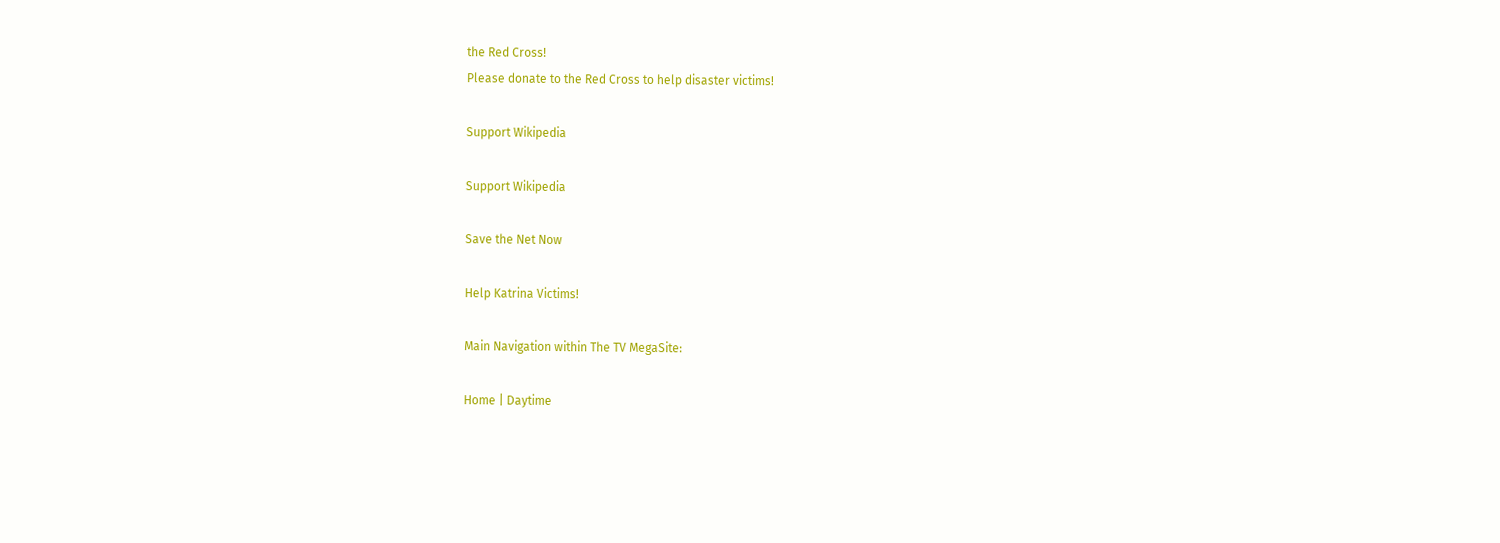the Red Cross!
Please donate to the Red Cross to help disaster victims!

Support Wikipedia

Support Wikipedia

Save the Net Now

Help Katrina Victims!

Main Navigation within The TV MegaSite:

Home | Daytime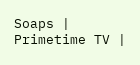Soaps | Primetime TV |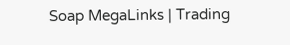Soap MegaLinks | Trading